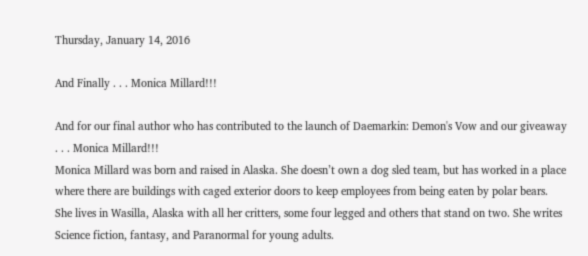Thursday, January 14, 2016

And Finally . . . Monica Millard!!!

And for our final author who has contributed to the launch of Daemarkin: Demon's Vow and our giveaway . . . Monica Millard!!!
Monica Millard was born and raised in Alaska. She doesn’t own a dog sled team, but has worked in a place where there are buildings with caged exterior doors to keep employees from being eaten by polar bears.
She lives in Wasilla, Alaska with all her critters, some four legged and others that stand on two. She writes Science fiction, fantasy, and Paranormal for young adults.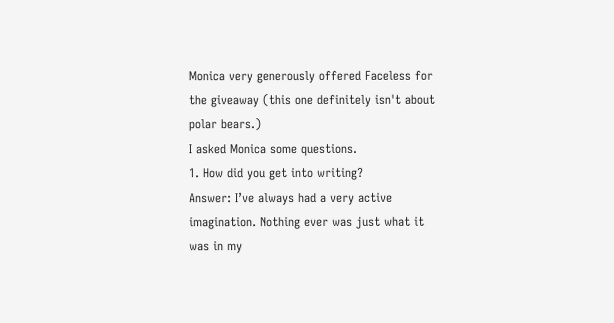Monica very generously offered Faceless for the giveaway (this one definitely isn't about polar bears.)
I asked Monica some questions.
1. How did you get into writing?
Answer: I’ve always had a very active imagination. Nothing ever was just what it was in my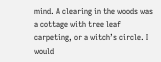mind. A clearing in the woods was a cottage with tree leaf carpeting, or a witch’s circle. I would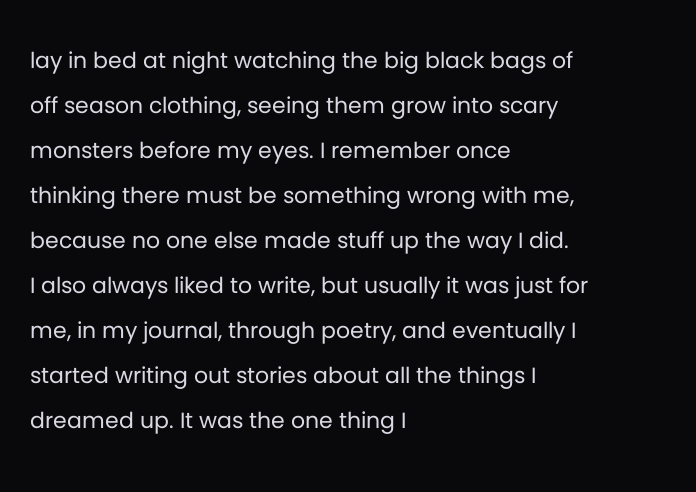lay in bed at night watching the big black bags of off season clothing, seeing them grow into scary monsters before my eyes. I remember once thinking there must be something wrong with me, because no one else made stuff up the way I did.
I also always liked to write, but usually it was just for me, in my journal, through poetry, and eventually I started writing out stories about all the things I dreamed up. It was the one thing I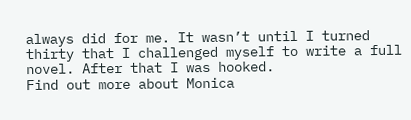always did for me. It wasn’t until I turned thirty that I challenged myself to write a full novel. After that I was hooked.
Find out more about Monica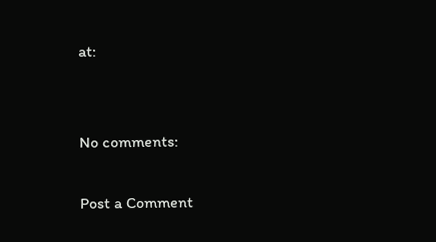at:


No comments:

Post a Comment